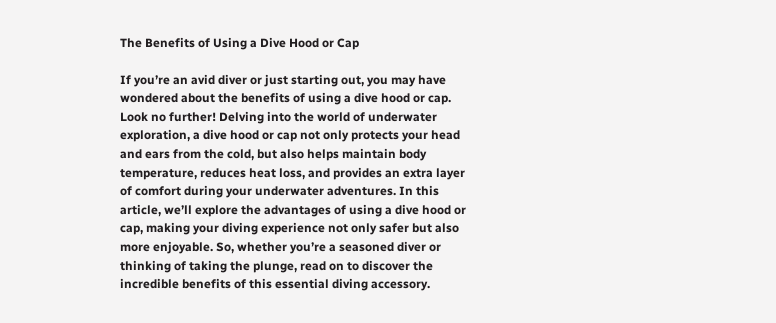The Benefits of Using a Dive Hood or Cap

If you’re an avid diver or just starting out, you may have wondered about the benefits of using a dive hood or cap. Look no further! Delving into the world of underwater exploration, a dive hood or cap not only protects your head and ears from the cold, but also helps maintain body temperature, reduces heat loss, and provides an extra layer of comfort during your underwater adventures. In this article, we’ll explore the advantages of using a dive hood or cap, making your diving experience not only safer but also more enjoyable. So, whether you’re a seasoned diver or thinking of taking the plunge, read on to discover the incredible benefits of this essential diving accessory.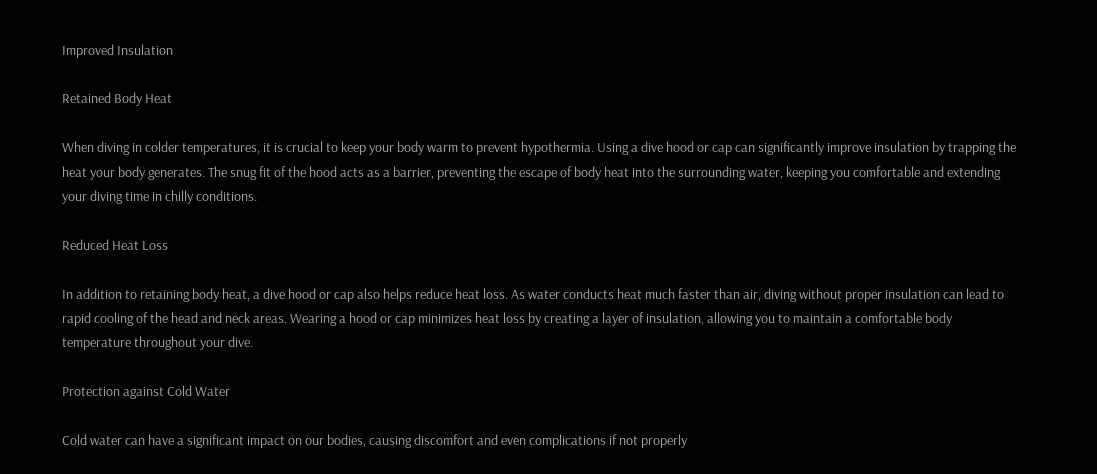Improved Insulation

Retained Body Heat

When diving in colder temperatures, it is crucial to keep your body warm to prevent hypothermia. Using a dive hood or cap can significantly improve insulation by trapping the heat your body generates. The snug fit of the hood acts as a barrier, preventing the escape of body heat into the surrounding water, keeping you comfortable and extending your diving time in chilly conditions.

Reduced Heat Loss

In addition to retaining body heat, a dive hood or cap also helps reduce heat loss. As water conducts heat much faster than air, diving without proper insulation can lead to rapid cooling of the head and neck areas. Wearing a hood or cap minimizes heat loss by creating a layer of insulation, allowing you to maintain a comfortable body temperature throughout your dive.

Protection against Cold Water

Cold water can have a significant impact on our bodies, causing discomfort and even complications if not properly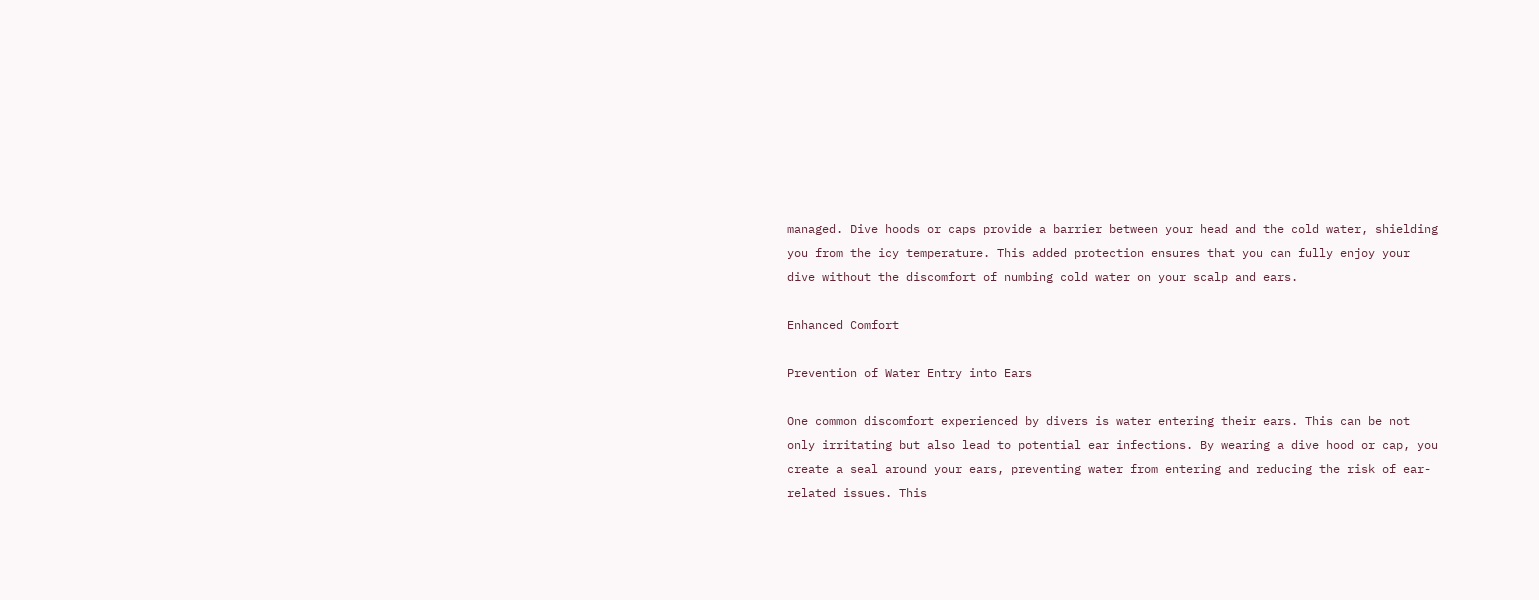managed. Dive hoods or caps provide a barrier between your head and the cold water, shielding you from the icy temperature. This added protection ensures that you can fully enjoy your dive without the discomfort of numbing cold water on your scalp and ears.

Enhanced Comfort

Prevention of Water Entry into Ears

One common discomfort experienced by divers is water entering their ears. This can be not only irritating but also lead to potential ear infections. By wearing a dive hood or cap, you create a seal around your ears, preventing water from entering and reducing the risk of ear-related issues. This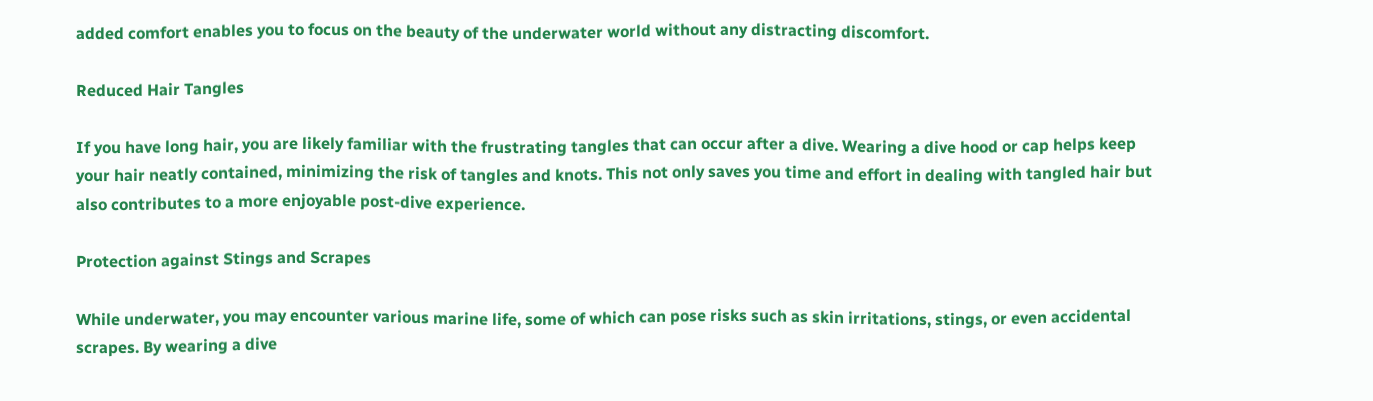added comfort enables you to focus on the beauty of the underwater world without any distracting discomfort.

Reduced Hair Tangles

If you have long hair, you are likely familiar with the frustrating tangles that can occur after a dive. Wearing a dive hood or cap helps keep your hair neatly contained, minimizing the risk of tangles and knots. This not only saves you time and effort in dealing with tangled hair but also contributes to a more enjoyable post-dive experience.

Protection against Stings and Scrapes

While underwater, you may encounter various marine life, some of which can pose risks such as skin irritations, stings, or even accidental scrapes. By wearing a dive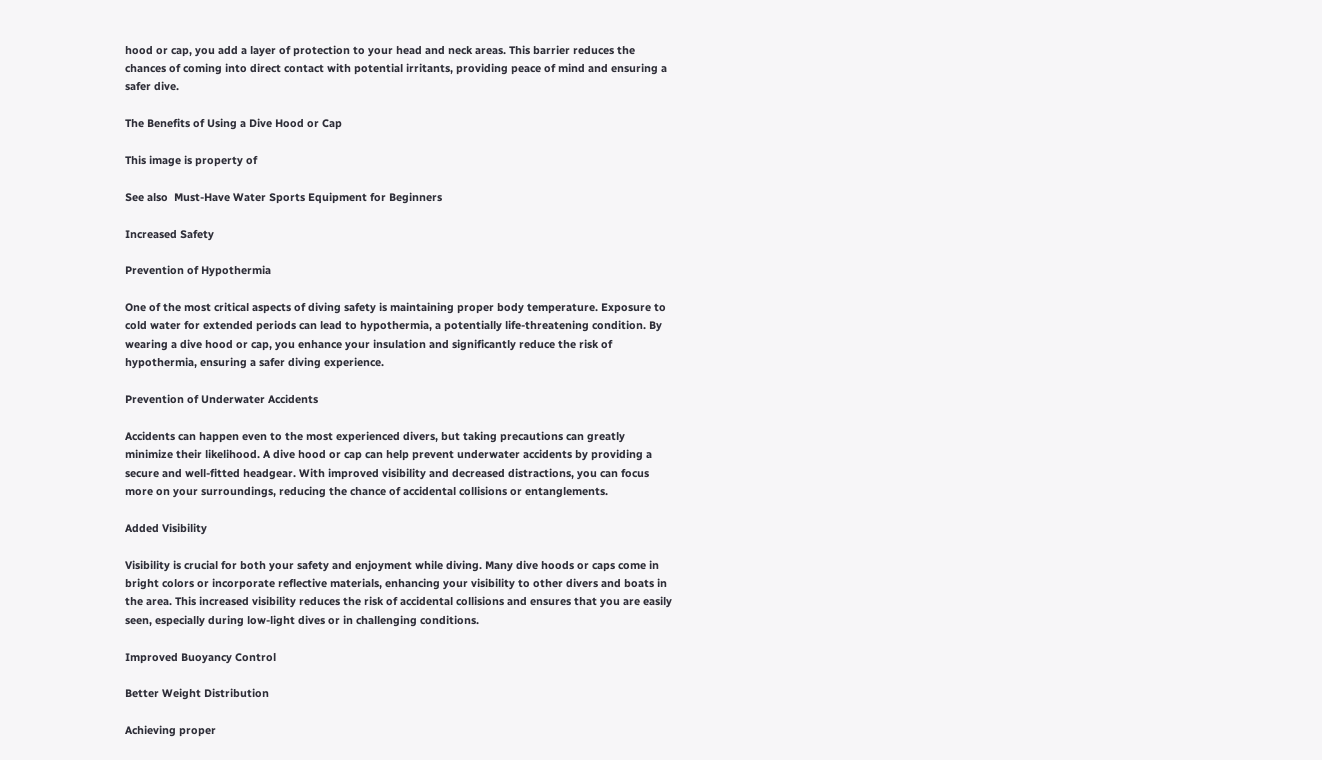hood or cap, you add a layer of protection to your head and neck areas. This barrier reduces the chances of coming into direct contact with potential irritants, providing peace of mind and ensuring a safer dive.

The Benefits of Using a Dive Hood or Cap

This image is property of

See also  Must-Have Water Sports Equipment for Beginners

Increased Safety

Prevention of Hypothermia

One of the most critical aspects of diving safety is maintaining proper body temperature. Exposure to cold water for extended periods can lead to hypothermia, a potentially life-threatening condition. By wearing a dive hood or cap, you enhance your insulation and significantly reduce the risk of hypothermia, ensuring a safer diving experience.

Prevention of Underwater Accidents

Accidents can happen even to the most experienced divers, but taking precautions can greatly minimize their likelihood. A dive hood or cap can help prevent underwater accidents by providing a secure and well-fitted headgear. With improved visibility and decreased distractions, you can focus more on your surroundings, reducing the chance of accidental collisions or entanglements.

Added Visibility

Visibility is crucial for both your safety and enjoyment while diving. Many dive hoods or caps come in bright colors or incorporate reflective materials, enhancing your visibility to other divers and boats in the area. This increased visibility reduces the risk of accidental collisions and ensures that you are easily seen, especially during low-light dives or in challenging conditions.

Improved Buoyancy Control

Better Weight Distribution

Achieving proper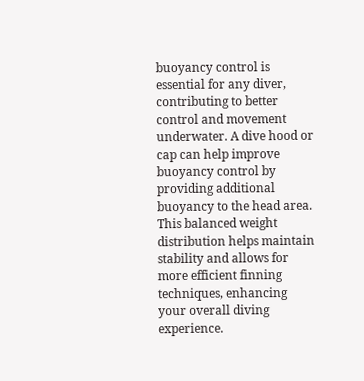buoyancy control is essential for any diver, contributing to better control and movement underwater. A dive hood or cap can help improve buoyancy control by providing additional buoyancy to the head area. This balanced weight distribution helps maintain stability and allows for more efficient finning techniques, enhancing your overall diving experience.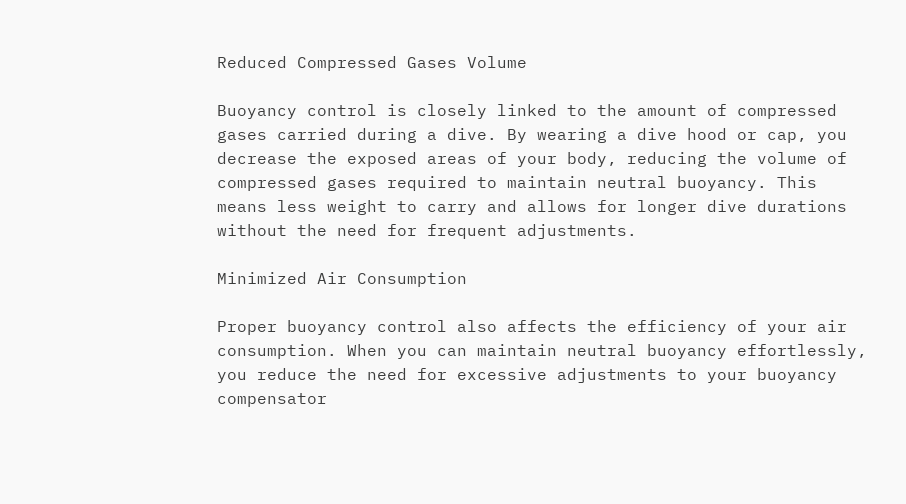Reduced Compressed Gases Volume

Buoyancy control is closely linked to the amount of compressed gases carried during a dive. By wearing a dive hood or cap, you decrease the exposed areas of your body, reducing the volume of compressed gases required to maintain neutral buoyancy. This means less weight to carry and allows for longer dive durations without the need for frequent adjustments.

Minimized Air Consumption

Proper buoyancy control also affects the efficiency of your air consumption. When you can maintain neutral buoyancy effortlessly, you reduce the need for excessive adjustments to your buoyancy compensator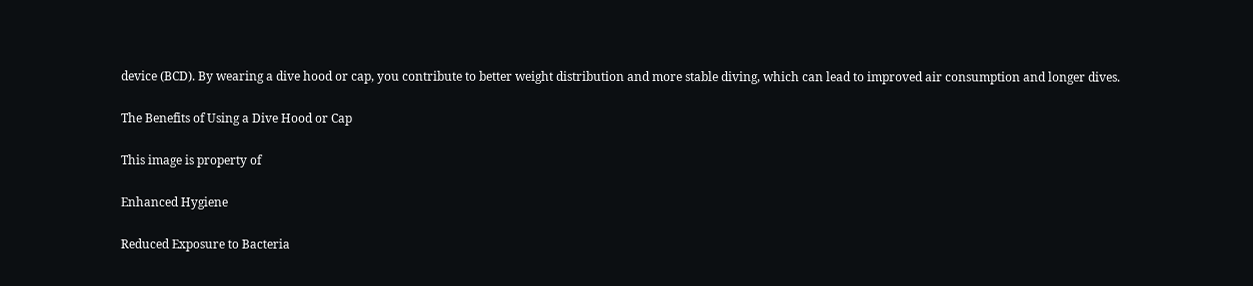device (BCD). By wearing a dive hood or cap, you contribute to better weight distribution and more stable diving, which can lead to improved air consumption and longer dives.

The Benefits of Using a Dive Hood or Cap

This image is property of

Enhanced Hygiene

Reduced Exposure to Bacteria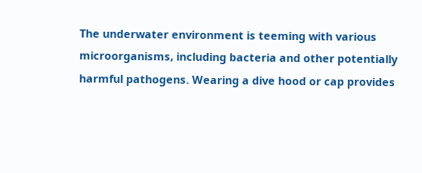The underwater environment is teeming with various microorganisms, including bacteria and other potentially harmful pathogens. Wearing a dive hood or cap provides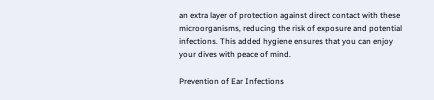an extra layer of protection against direct contact with these microorganisms, reducing the risk of exposure and potential infections. This added hygiene ensures that you can enjoy your dives with peace of mind.

Prevention of Ear Infections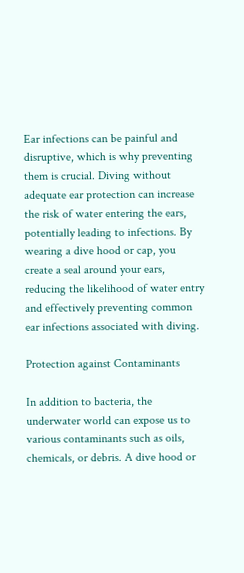Ear infections can be painful and disruptive, which is why preventing them is crucial. Diving without adequate ear protection can increase the risk of water entering the ears, potentially leading to infections. By wearing a dive hood or cap, you create a seal around your ears, reducing the likelihood of water entry and effectively preventing common ear infections associated with diving.

Protection against Contaminants

In addition to bacteria, the underwater world can expose us to various contaminants such as oils, chemicals, or debris. A dive hood or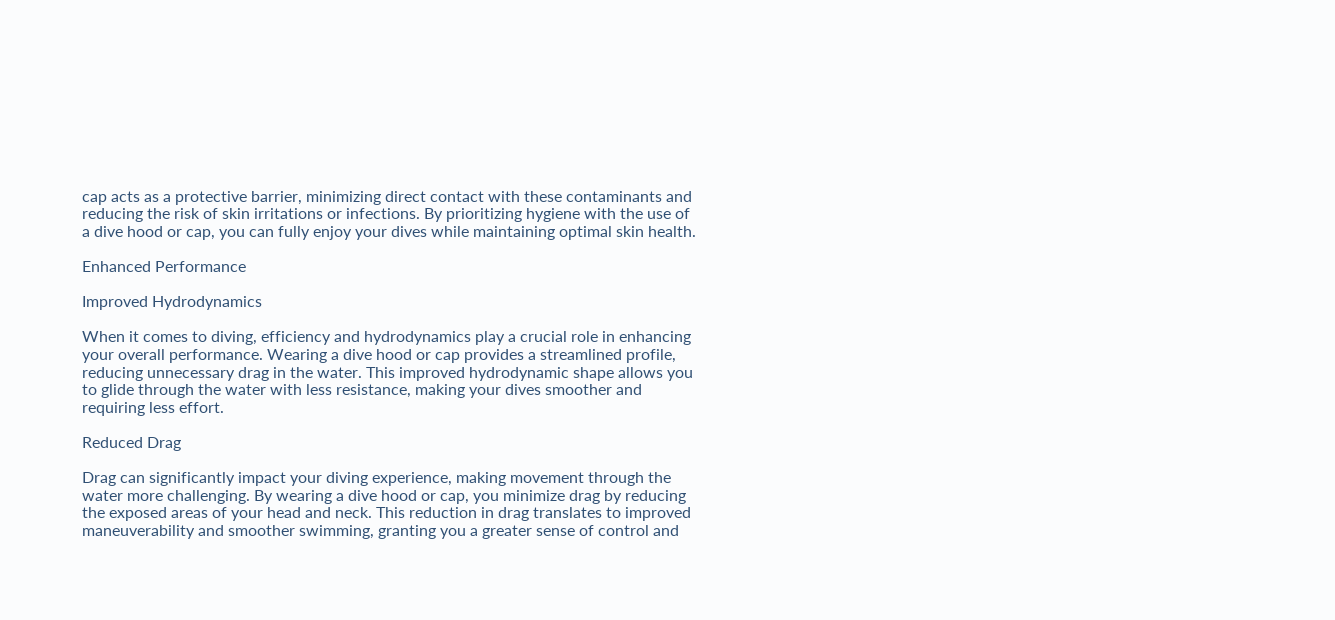cap acts as a protective barrier, minimizing direct contact with these contaminants and reducing the risk of skin irritations or infections. By prioritizing hygiene with the use of a dive hood or cap, you can fully enjoy your dives while maintaining optimal skin health.

Enhanced Performance

Improved Hydrodynamics

When it comes to diving, efficiency and hydrodynamics play a crucial role in enhancing your overall performance. Wearing a dive hood or cap provides a streamlined profile, reducing unnecessary drag in the water. This improved hydrodynamic shape allows you to glide through the water with less resistance, making your dives smoother and requiring less effort.

Reduced Drag

Drag can significantly impact your diving experience, making movement through the water more challenging. By wearing a dive hood or cap, you minimize drag by reducing the exposed areas of your head and neck. This reduction in drag translates to improved maneuverability and smoother swimming, granting you a greater sense of control and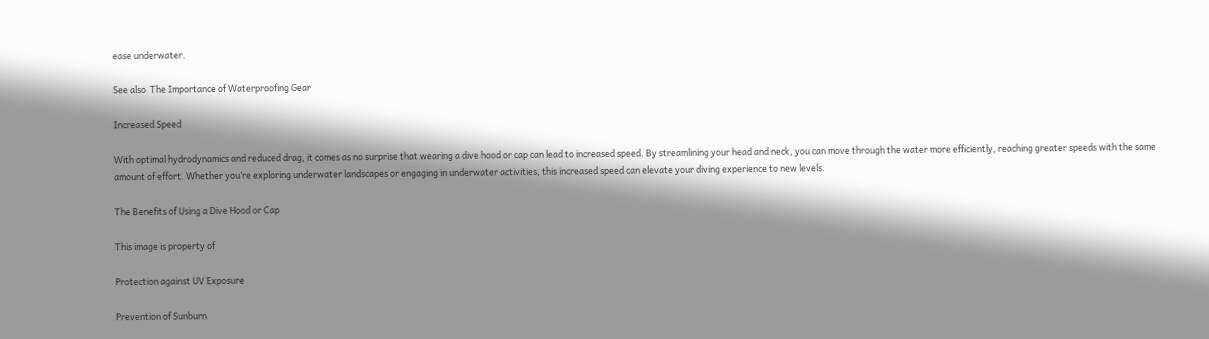ease underwater.

See also  The Importance of Waterproofing Gear

Increased Speed

With optimal hydrodynamics and reduced drag, it comes as no surprise that wearing a dive hood or cap can lead to increased speed. By streamlining your head and neck, you can move through the water more efficiently, reaching greater speeds with the same amount of effort. Whether you’re exploring underwater landscapes or engaging in underwater activities, this increased speed can elevate your diving experience to new levels.

The Benefits of Using a Dive Hood or Cap

This image is property of

Protection against UV Exposure

Prevention of Sunburn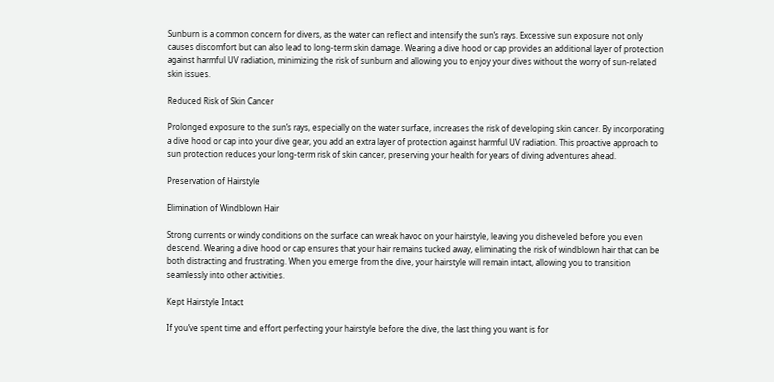Sunburn is a common concern for divers, as the water can reflect and intensify the sun’s rays. Excessive sun exposure not only causes discomfort but can also lead to long-term skin damage. Wearing a dive hood or cap provides an additional layer of protection against harmful UV radiation, minimizing the risk of sunburn and allowing you to enjoy your dives without the worry of sun-related skin issues.

Reduced Risk of Skin Cancer

Prolonged exposure to the sun’s rays, especially on the water surface, increases the risk of developing skin cancer. By incorporating a dive hood or cap into your dive gear, you add an extra layer of protection against harmful UV radiation. This proactive approach to sun protection reduces your long-term risk of skin cancer, preserving your health for years of diving adventures ahead.

Preservation of Hairstyle

Elimination of Windblown Hair

Strong currents or windy conditions on the surface can wreak havoc on your hairstyle, leaving you disheveled before you even descend. Wearing a dive hood or cap ensures that your hair remains tucked away, eliminating the risk of windblown hair that can be both distracting and frustrating. When you emerge from the dive, your hairstyle will remain intact, allowing you to transition seamlessly into other activities.

Kept Hairstyle Intact

If you’ve spent time and effort perfecting your hairstyle before the dive, the last thing you want is for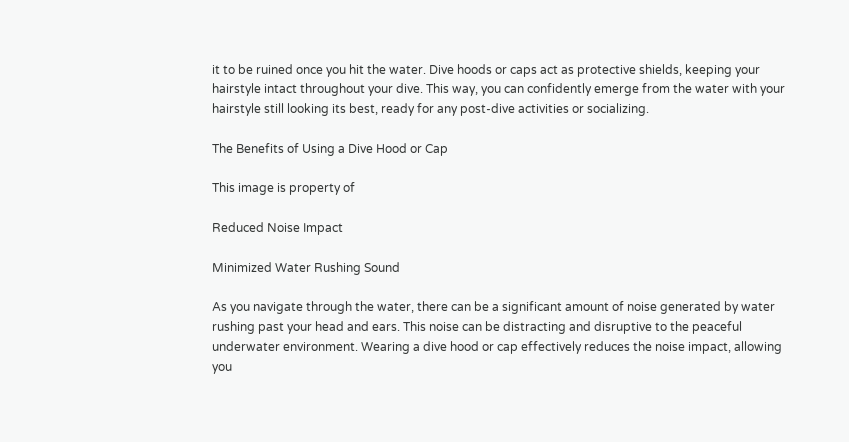it to be ruined once you hit the water. Dive hoods or caps act as protective shields, keeping your hairstyle intact throughout your dive. This way, you can confidently emerge from the water with your hairstyle still looking its best, ready for any post-dive activities or socializing.

The Benefits of Using a Dive Hood or Cap

This image is property of

Reduced Noise Impact

Minimized Water Rushing Sound

As you navigate through the water, there can be a significant amount of noise generated by water rushing past your head and ears. This noise can be distracting and disruptive to the peaceful underwater environment. Wearing a dive hood or cap effectively reduces the noise impact, allowing you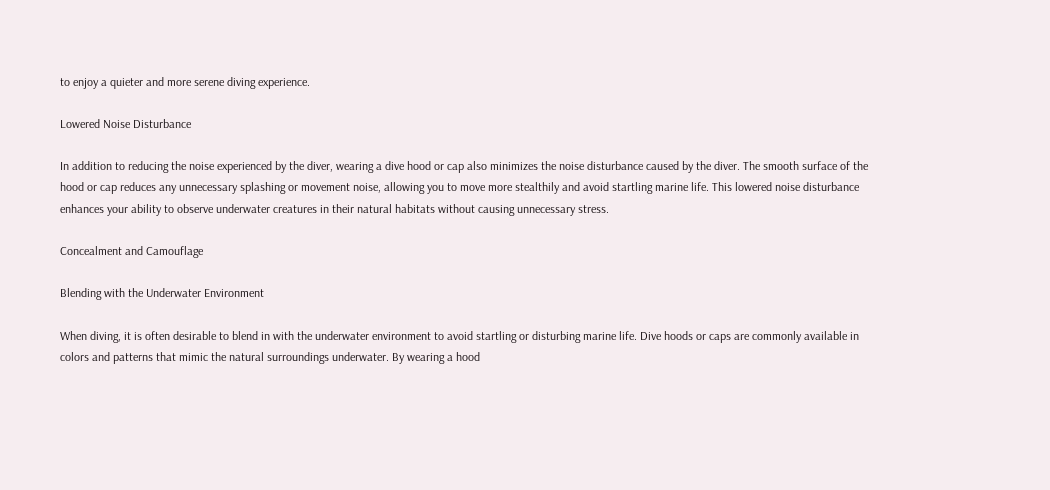to enjoy a quieter and more serene diving experience.

Lowered Noise Disturbance

In addition to reducing the noise experienced by the diver, wearing a dive hood or cap also minimizes the noise disturbance caused by the diver. The smooth surface of the hood or cap reduces any unnecessary splashing or movement noise, allowing you to move more stealthily and avoid startling marine life. This lowered noise disturbance enhances your ability to observe underwater creatures in their natural habitats without causing unnecessary stress.

Concealment and Camouflage

Blending with the Underwater Environment

When diving, it is often desirable to blend in with the underwater environment to avoid startling or disturbing marine life. Dive hoods or caps are commonly available in colors and patterns that mimic the natural surroundings underwater. By wearing a hood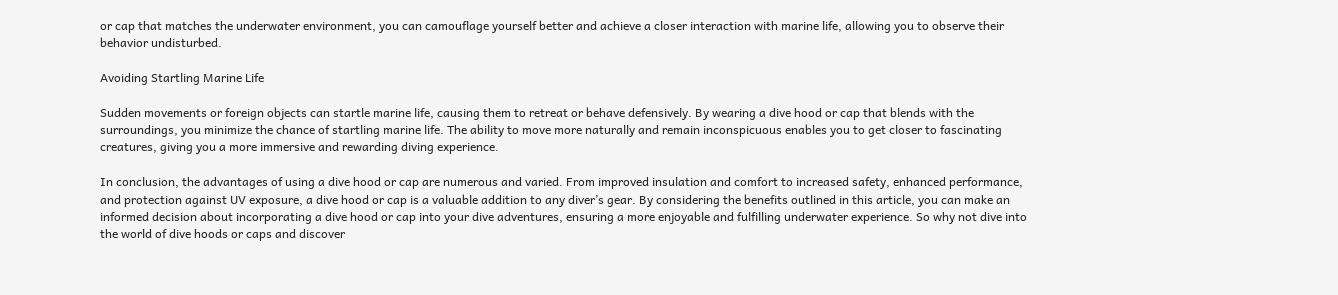or cap that matches the underwater environment, you can camouflage yourself better and achieve a closer interaction with marine life, allowing you to observe their behavior undisturbed.

Avoiding Startling Marine Life

Sudden movements or foreign objects can startle marine life, causing them to retreat or behave defensively. By wearing a dive hood or cap that blends with the surroundings, you minimize the chance of startling marine life. The ability to move more naturally and remain inconspicuous enables you to get closer to fascinating creatures, giving you a more immersive and rewarding diving experience.

In conclusion, the advantages of using a dive hood or cap are numerous and varied. From improved insulation and comfort to increased safety, enhanced performance, and protection against UV exposure, a dive hood or cap is a valuable addition to any diver’s gear. By considering the benefits outlined in this article, you can make an informed decision about incorporating a dive hood or cap into your dive adventures, ensuring a more enjoyable and fulfilling underwater experience. So why not dive into the world of dive hoods or caps and discover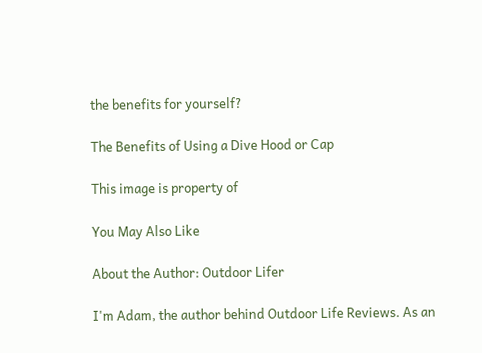the benefits for yourself?

The Benefits of Using a Dive Hood or Cap

This image is property of

You May Also Like

About the Author: Outdoor Lifer

I'm Adam, the author behind Outdoor Life Reviews. As an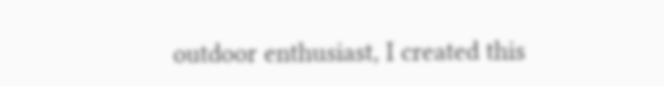outdoor enthusiast, I created this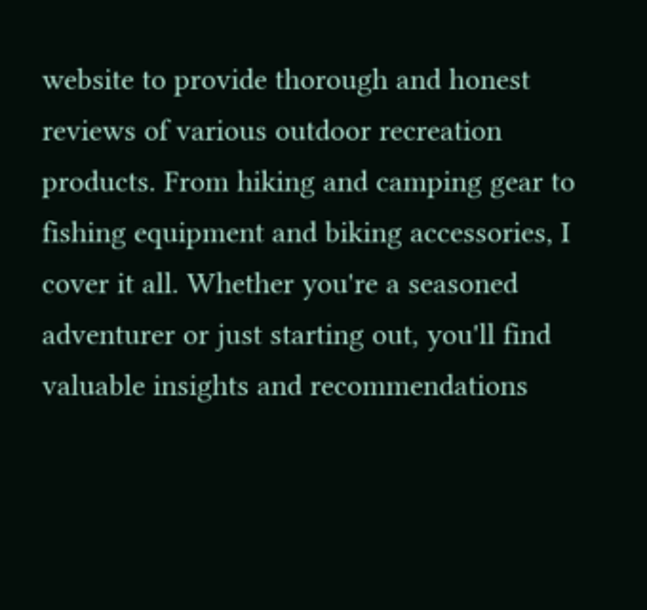website to provide thorough and honest reviews of various outdoor recreation products. From hiking and camping gear to fishing equipment and biking accessories, I cover it all. Whether you're a seasoned adventurer or just starting out, you'll find valuable insights and recommendations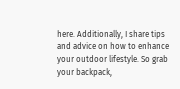here. Additionally, I share tips and advice on how to enhance your outdoor lifestyle. So grab your backpack,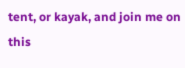tent, or kayak, and join me on this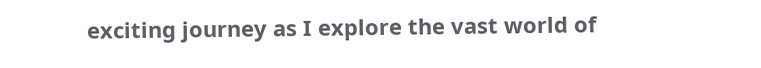exciting journey as I explore the vast world of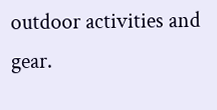outdoor activities and gear.